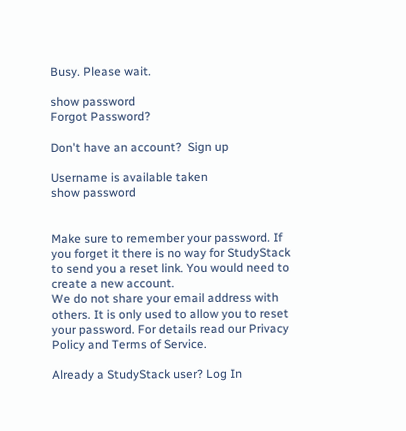Busy. Please wait.

show password
Forgot Password?

Don't have an account?  Sign up

Username is available taken
show password


Make sure to remember your password. If you forget it there is no way for StudyStack to send you a reset link. You would need to create a new account.
We do not share your email address with others. It is only used to allow you to reset your password. For details read our Privacy Policy and Terms of Service.

Already a StudyStack user? Log In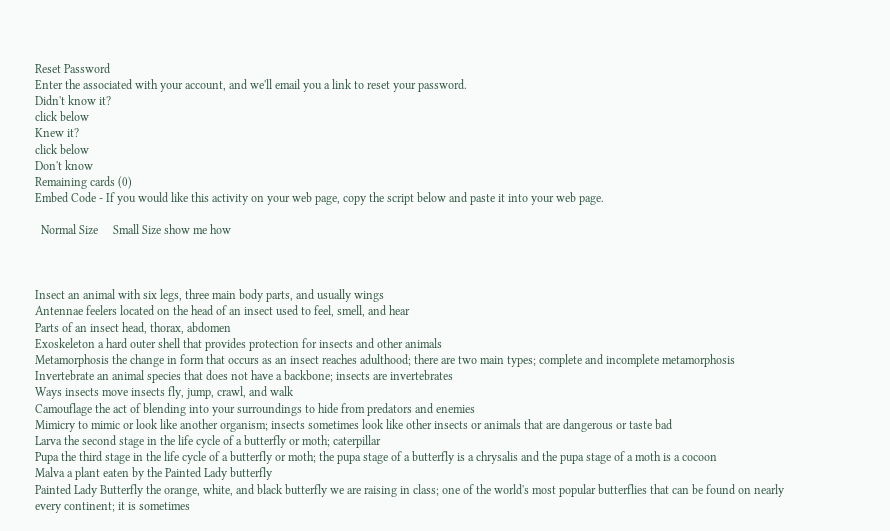Reset Password
Enter the associated with your account, and we'll email you a link to reset your password.
Didn't know it?
click below
Knew it?
click below
Don't know
Remaining cards (0)
Embed Code - If you would like this activity on your web page, copy the script below and paste it into your web page.

  Normal Size     Small Size show me how



Insect an animal with six legs, three main body parts, and usually wings
Antennae feelers located on the head of an insect used to feel, smell, and hear
Parts of an insect head, thorax, abdomen
Exoskeleton a hard outer shell that provides protection for insects and other animals
Metamorphosis the change in form that occurs as an insect reaches adulthood; there are two main types; complete and incomplete metamorphosis
Invertebrate an animal species that does not have a backbone; insects are invertebrates
Ways insects move insects fly, jump, crawl, and walk
Camouflage the act of blending into your surroundings to hide from predators and enemies
Mimicry to mimic or look like another organism; insects sometimes look like other insects or animals that are dangerous or taste bad
Larva the second stage in the life cycle of a butterfly or moth; caterpillar
Pupa the third stage in the life cycle of a butterfly or moth; the pupa stage of a butterfly is a chrysalis and the pupa stage of a moth is a cocoon
Malva a plant eaten by the Painted Lady butterfly
Painted Lady Butterfly the orange, white, and black butterfly we are raising in class; one of the world's most popular butterflies that can be found on nearly every continent; it is sometimes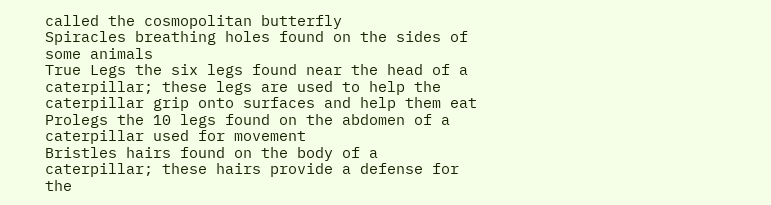called the cosmopolitan butterfly
Spiracles breathing holes found on the sides of some animals
True Legs the six legs found near the head of a caterpillar; these legs are used to help the caterpillar grip onto surfaces and help them eat
Prolegs the 10 legs found on the abdomen of a caterpillar used for movement
Bristles hairs found on the body of a caterpillar; these hairs provide a defense for the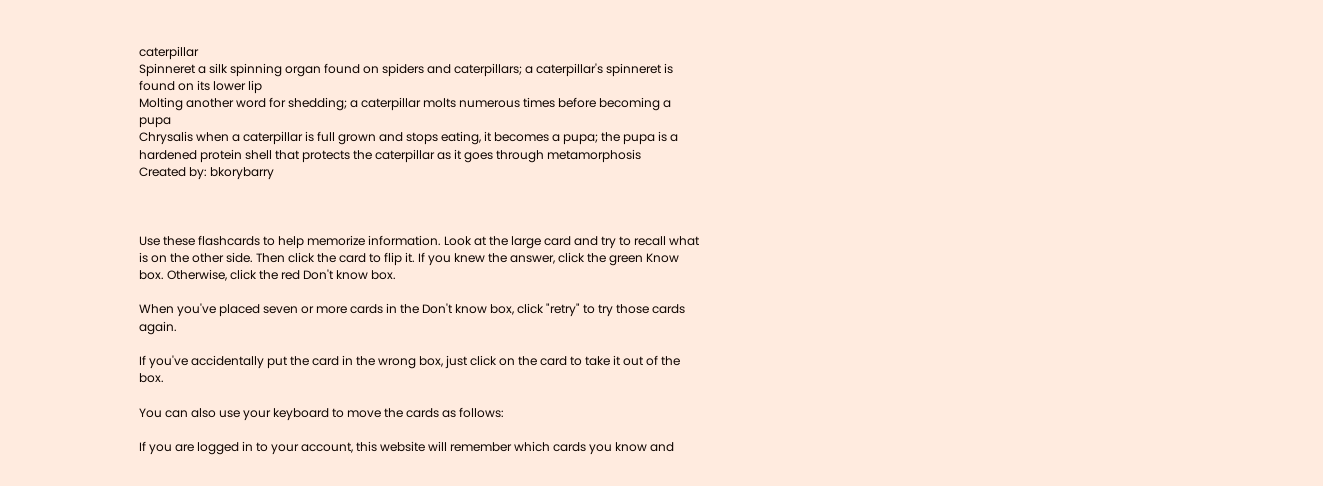caterpillar
Spinneret a silk spinning organ found on spiders and caterpillars; a caterpillar's spinneret is found on its lower lip
Molting another word for shedding; a caterpillar molts numerous times before becoming a pupa
Chrysalis when a caterpillar is full grown and stops eating, it becomes a pupa; the pupa is a hardened protein shell that protects the caterpillar as it goes through metamorphosis
Created by: bkorybarry



Use these flashcards to help memorize information. Look at the large card and try to recall what is on the other side. Then click the card to flip it. If you knew the answer, click the green Know box. Otherwise, click the red Don't know box.

When you've placed seven or more cards in the Don't know box, click "retry" to try those cards again.

If you've accidentally put the card in the wrong box, just click on the card to take it out of the box.

You can also use your keyboard to move the cards as follows:

If you are logged in to your account, this website will remember which cards you know and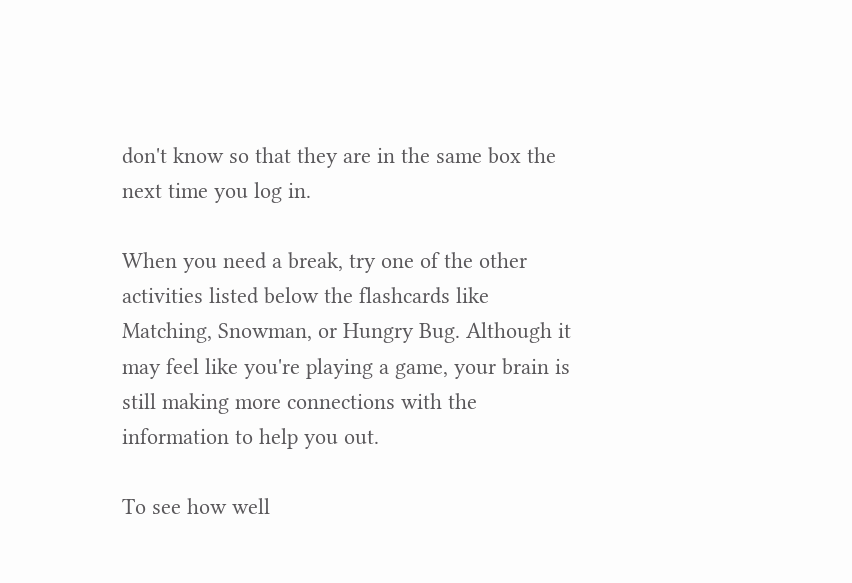don't know so that they are in the same box the next time you log in.

When you need a break, try one of the other activities listed below the flashcards like Matching, Snowman, or Hungry Bug. Although it may feel like you're playing a game, your brain is still making more connections with the information to help you out.

To see how well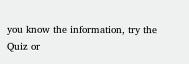you know the information, try the Quiz or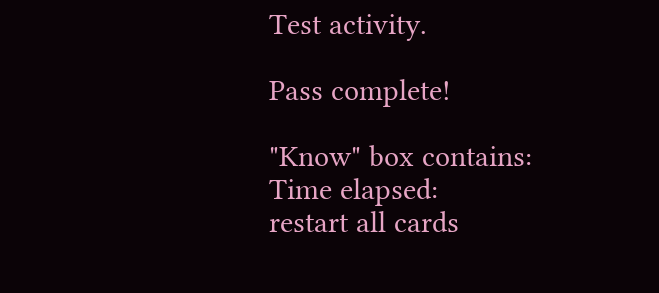Test activity.

Pass complete!

"Know" box contains:
Time elapsed:
restart all cards